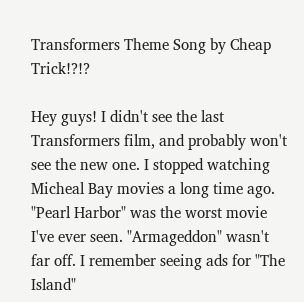Transformers Theme Song by Cheap Trick!?!?

Hey guys! I didn't see the last Transformers film, and probably won't see the new one. I stopped watching Micheal Bay movies a long time ago. "Pearl Harbor" was the worst movie I've ever seen. "Armageddon" wasn't far off. I remember seeing ads for "The Island"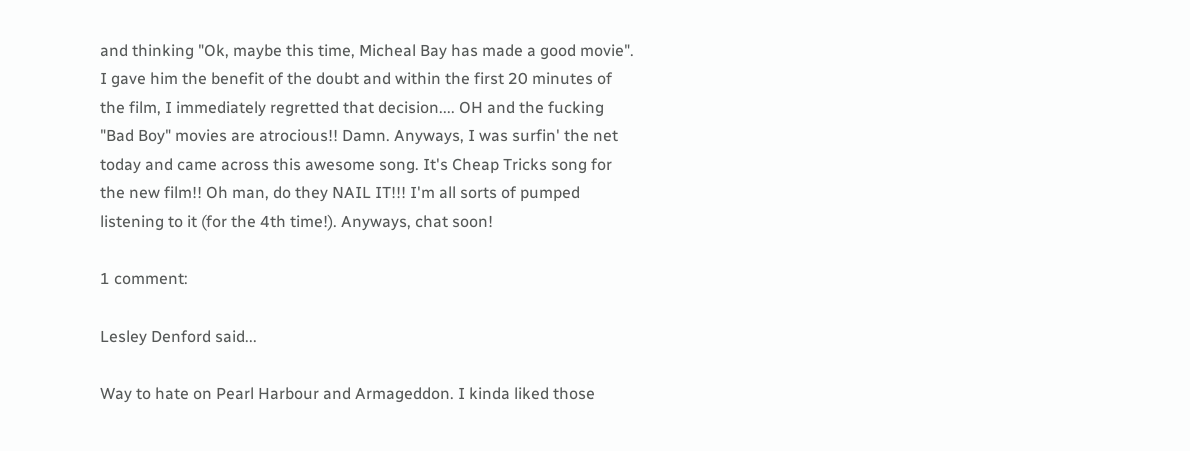and thinking "Ok, maybe this time, Micheal Bay has made a good movie". I gave him the benefit of the doubt and within the first 20 minutes of the film, I immediately regretted that decision.... OH and the fucking "Bad Boy" movies are atrocious!! Damn. Anyways, I was surfin' the net today and came across this awesome song. It's Cheap Tricks song for the new film!! Oh man, do they NAIL IT!!! I'm all sorts of pumped listening to it (for the 4th time!). Anyways, chat soon!

1 comment:

Lesley Denford said...

Way to hate on Pearl Harbour and Armageddon. I kinda liked those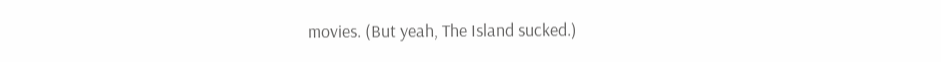movies. (But yeah, The Island sucked.)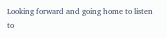Looking forward and going home to listen to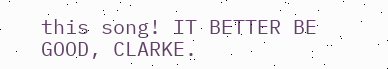this song! IT BETTER BE GOOD, CLARKE.